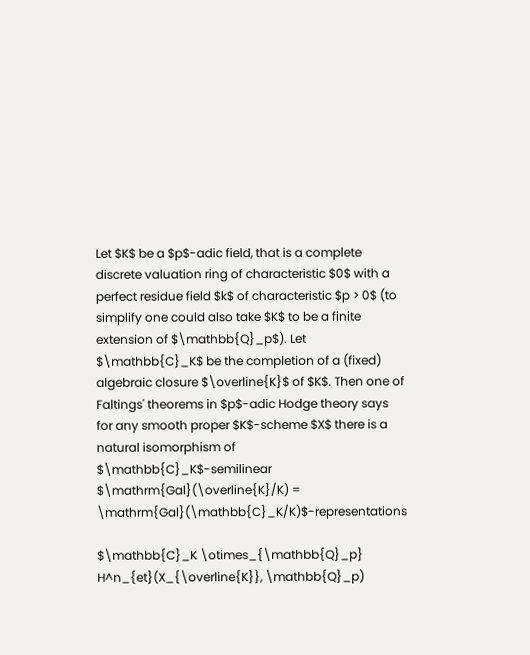Let $K$ be a $p$-adic field, that is a complete discrete valuation ring of characteristic $0$ with a perfect residue field $k$ of characteristic $p > 0$ (to simplify one could also take $K$ to be a finite extension of $\mathbb{Q}_p$). Let $\mathbb{C}_K$ be the completion of a (fixed) algebraic closure $\overline{K}$ of $K$. Then one of Faltings' theorems in $p$-adic Hodge theory says for any smooth proper $K$-scheme $X$ there is a natural isomorphism of $\mathbb{C}_K$-semilinear $\mathrm{Gal}(\overline{K}/K) = \mathrm{Gal}(\mathbb{C}_K/K)$-representations

$\mathbb{C}_K \otimes_{\mathbb{Q}_p} H^n_{et}(X_{\overline{K}}, \mathbb{Q}_p)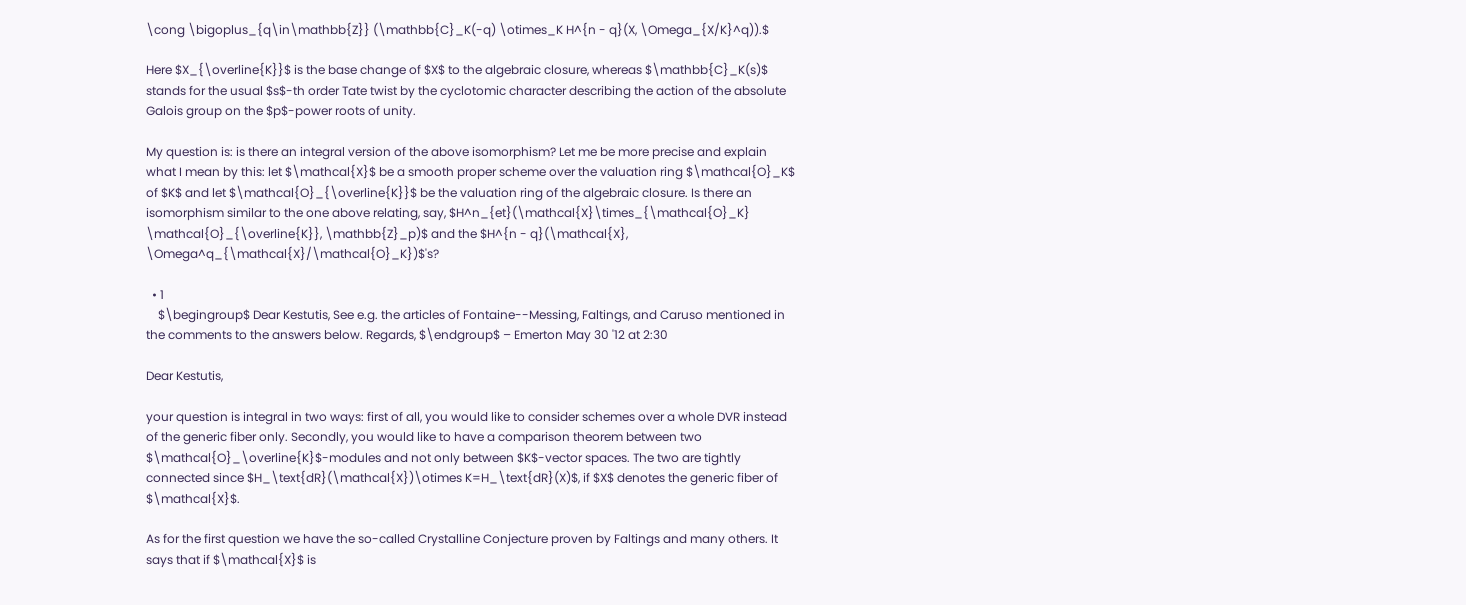\cong \bigoplus_{q\in\mathbb{Z}} (\mathbb{C}_K(-q) \otimes_K H^{n - q}(X, \Omega_{X/K}^q)).$

Here $X_{\overline{K}}$ is the base change of $X$ to the algebraic closure, whereas $\mathbb{C}_K(s)$ stands for the usual $s$-th order Tate twist by the cyclotomic character describing the action of the absolute Galois group on the $p$-power roots of unity.

My question is: is there an integral version of the above isomorphism? Let me be more precise and explain what I mean by this: let $\mathcal{X}$ be a smooth proper scheme over the valuation ring $\mathcal{O}_K$ of $K$ and let $\mathcal{O}_{\overline{K}}$ be the valuation ring of the algebraic closure. Is there an isomorphism similar to the one above relating, say, $H^n_{et}(\mathcal{X}\times_{\mathcal{O}_K} \mathcal{O}_{\overline{K}}, \mathbb{Z}_p)$ and the $H^{n - q}(\mathcal{X}, \Omega^q_{\mathcal{X}/\mathcal{O}_K})$'s?

  • 1
    $\begingroup$ Dear Kestutis, See e.g. the articles of Fontaine--Messing, Faltings, and Caruso mentioned in the comments to the answers below. Regards, $\endgroup$ – Emerton May 30 '12 at 2:30

Dear Kestutis,

your question is integral in two ways: first of all, you would like to consider schemes over a whole DVR instead of the generic fiber only. Secondly, you would like to have a comparison theorem between two $\mathcal{O}_\overline{K}$-modules and not only between $K$-vector spaces. The two are tightly connected since $H_\text{dR}(\mathcal{X})\otimes K=H_\text{dR}(X)$, if $X$ denotes the generic fiber of $\mathcal{X}$.

As for the first question we have the so-called Crystalline Conjecture proven by Faltings and many others. It says that if $\mathcal{X}$ is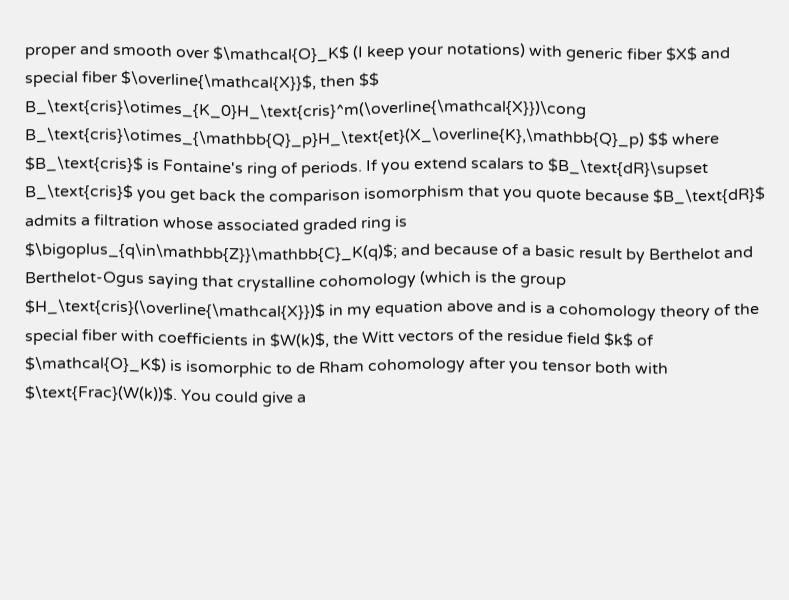proper and smooth over $\mathcal{O}_K$ (I keep your notations) with generic fiber $X$ and special fiber $\overline{\mathcal{X}}$, then $$ B_\text{cris}\otimes_{K_0}H_\text{cris}^m(\overline{\mathcal{X}})\cong B_\text{cris}\otimes_{\mathbb{Q}_p}H_\text{et}(X_\overline{K},\mathbb{Q}_p) $$ where $B_\text{cris}$ is Fontaine's ring of periods. If you extend scalars to $B_\text{dR}\supset B_\text{cris}$ you get back the comparison isomorphism that you quote because $B_\text{dR}$ admits a filtration whose associated graded ring is $\bigoplus_{q\in\mathbb{Z}}\mathbb{C}_K(q)$; and because of a basic result by Berthelot and Berthelot-Ogus saying that crystalline cohomology (which is the group $H_\text{cris}(\overline{\mathcal{X}})$ in my equation above and is a cohomology theory of the special fiber with coefficients in $W(k)$, the Witt vectors of the residue field $k$ of $\mathcal{O}_K$) is isomorphic to de Rham cohomology after you tensor both with $\text{Frac}(W(k))$. You could give a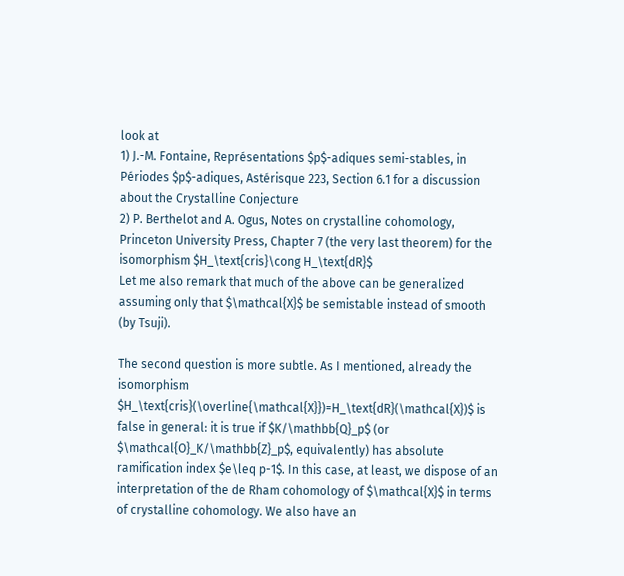look at
1) J.-M. Fontaine, Représentations $p$-adiques semi-stables, in Périodes $p$-adiques, Astérisque 223, Section 6.1 for a discussion about the Crystalline Conjecture
2) P. Berthelot and A. Ogus, Notes on crystalline cohomology, Princeton University Press, Chapter 7 (the very last theorem) for the isomorphism $H_\text{cris}\cong H_\text{dR}$
Let me also remark that much of the above can be generalized assuming only that $\mathcal{X}$ be semistable instead of smooth (by Tsuji).

The second question is more subtle. As I mentioned, already the isomorphism $H_\text{cris}(\overline{\mathcal{X}})=H_\text{dR}(\mathcal{X})$ is false in general: it is true if $K/\mathbb{Q}_p$ (or $\mathcal{O}_K/\mathbb{Z}_p$, equivalently) has absolute ramification index $e\leq p-1$. In this case, at least, we dispose of an interpretation of the de Rham cohomology of $\mathcal{X}$ in terms of crystalline cohomology. We also have an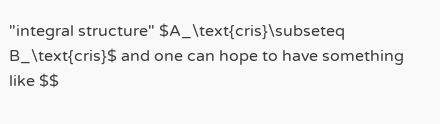"integral structure" $A_\text{cris}\subseteq B_\text{cris}$ and one can hope to have something like $$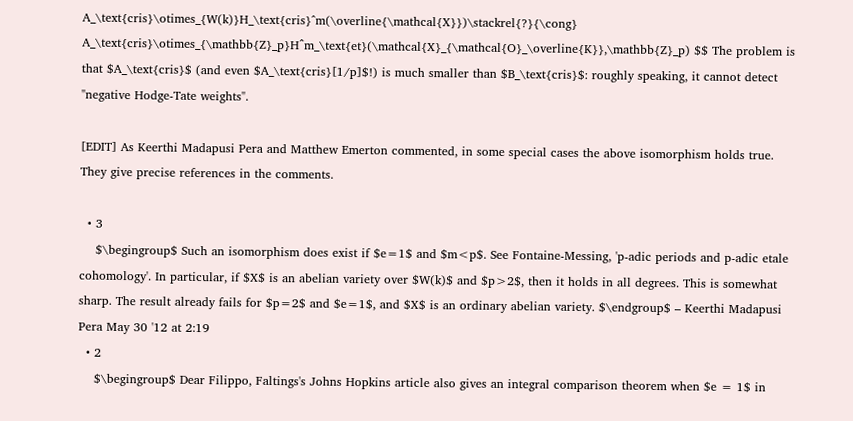A_\text{cris}\otimes_{W(k)}H_\text{cris}^m(\overline{\mathcal{X}})\stackrel{?}{\cong} A_\text{cris}\otimes_{\mathbb{Z}_p}Hˆm_\text{et}(\mathcal{X}_{\mathcal{O}_\overline{K}},\mathbb{Z}_p) $$ The problem is that $A_\text{cris}$ (and even $A_\text{cris}[1/p]$!) is much smaller than $B_\text{cris}$: roughly speaking, it cannot detect "negative Hodge-Tate weights".

[EDIT] As Keerthi Madapusi Pera and Matthew Emerton commented, in some special cases the above isomorphism holds true. They give precise references in the comments.

  • 3
    $\begingroup$ Such an isomorphism does exist if $e=1$ and $m<p$. See Fontaine-Messing, 'p-adic periods and p-adic etale cohomology'. In particular, if $X$ is an abelian variety over $W(k)$ and $p>2$, then it holds in all degrees. This is somewhat sharp. The result already fails for $p=2$ and $e=1$, and $X$ is an ordinary abelian variety. $\endgroup$ – Keerthi Madapusi Pera May 30 '12 at 2:19
  • 2
    $\begingroup$ Dear Filippo, Faltings's Johns Hopkins article also gives an integral comparison theorem when $e = 1$ in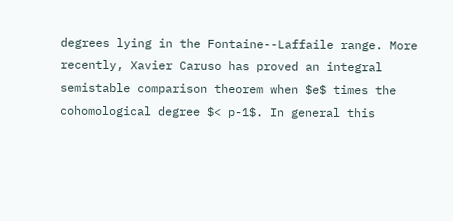degrees lying in the Fontaine--Laffaile range. More recently, Xavier Caruso has proved an integral semistable comparison theorem when $e$ times the cohomological degree $< p-1$. In general this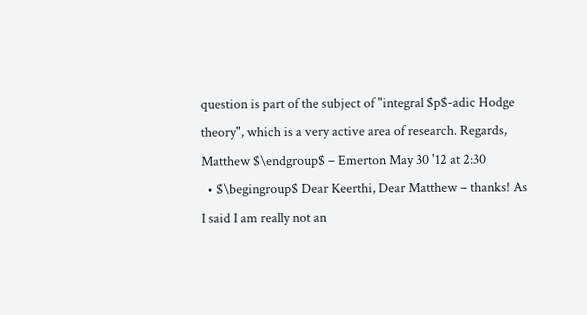question is part of the subject of "integral $p$-adic Hodge theory", which is a very active area of research. Regards, Matthew $\endgroup$ – Emerton May 30 '12 at 2:30
  • $\begingroup$ Dear Keerthi, Dear Matthew – thanks! As I said I am really not an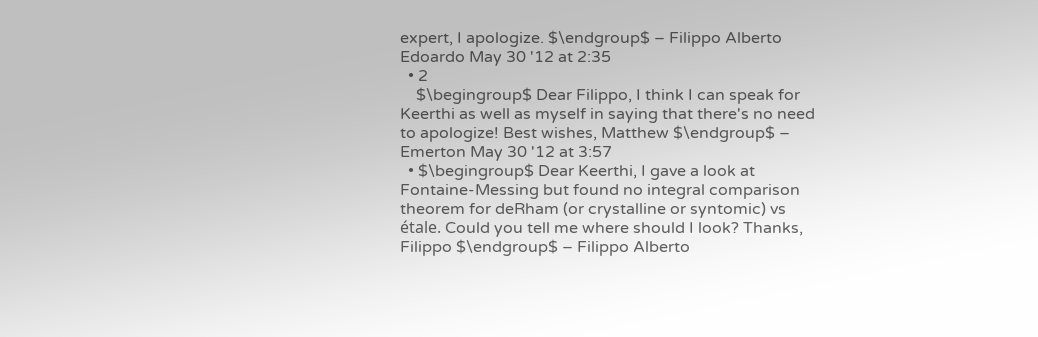expert, I apologize. $\endgroup$ – Filippo Alberto Edoardo May 30 '12 at 2:35
  • 2
    $\begingroup$ Dear Filippo, I think I can speak for Keerthi as well as myself in saying that there's no need to apologize! Best wishes, Matthew $\endgroup$ – Emerton May 30 '12 at 3:57
  • $\begingroup$ Dear Keerthi, I gave a look at Fontaine-Messing but found no integral comparison theorem for deRham (or crystalline or syntomic) vs étale. Could you tell me where should I look? Thanks, Filippo $\endgroup$ – Filippo Alberto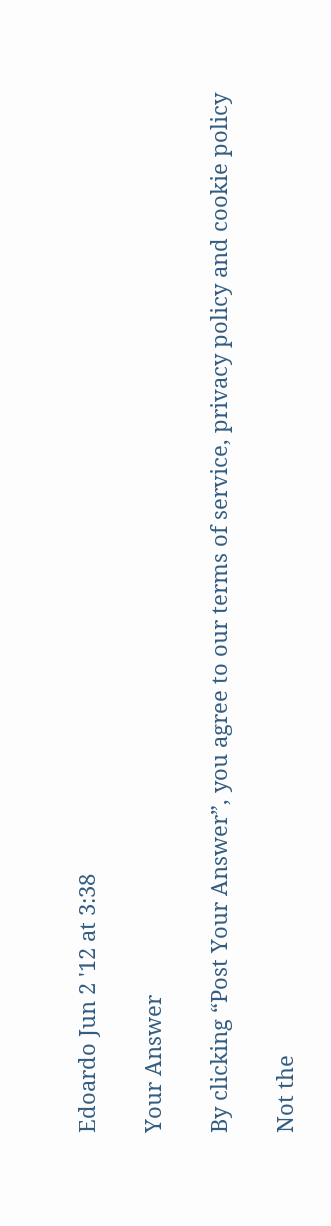Edoardo Jun 2 '12 at 3:38

Your Answer

By clicking “Post Your Answer”, you agree to our terms of service, privacy policy and cookie policy

Not the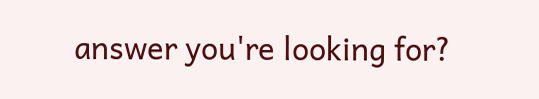answer you're looking for?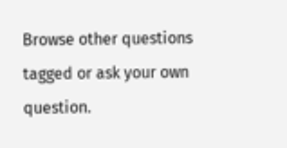Browse other questions tagged or ask your own question.